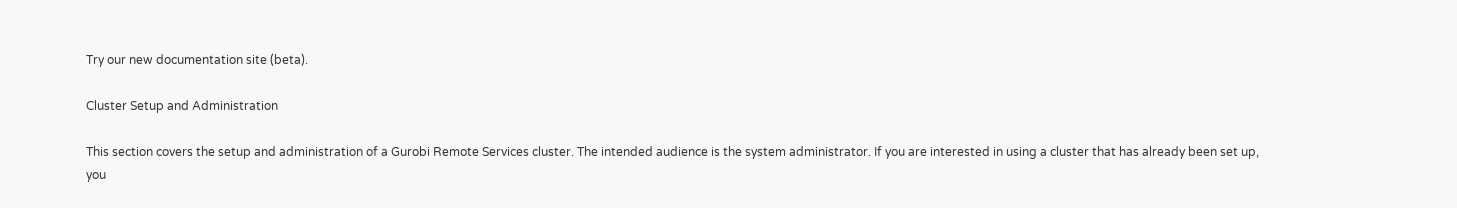Try our new documentation site (beta).

Cluster Setup and Administration

This section covers the setup and administration of a Gurobi Remote Services cluster. The intended audience is the system administrator. If you are interested in using a cluster that has already been set up, you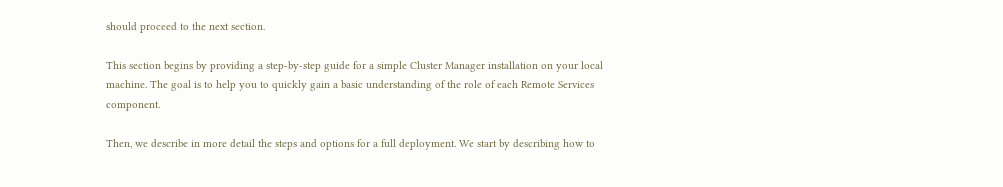should proceed to the next section.

This section begins by providing a step-by-step guide for a simple Cluster Manager installation on your local machine. The goal is to help you to quickly gain a basic understanding of the role of each Remote Services component.

Then, we describe in more detail the steps and options for a full deployment. We start by describing how to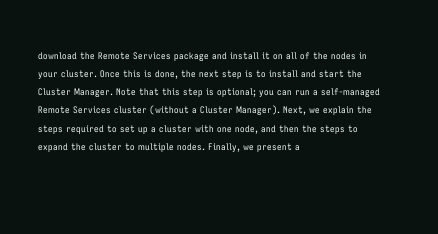download the Remote Services package and install it on all of the nodes in your cluster. Once this is done, the next step is to install and start the Cluster Manager. Note that this step is optional; you can run a self-managed Remote Services cluster (without a Cluster Manager). Next, we explain the steps required to set up a cluster with one node, and then the steps to expand the cluster to multiple nodes. Finally, we present a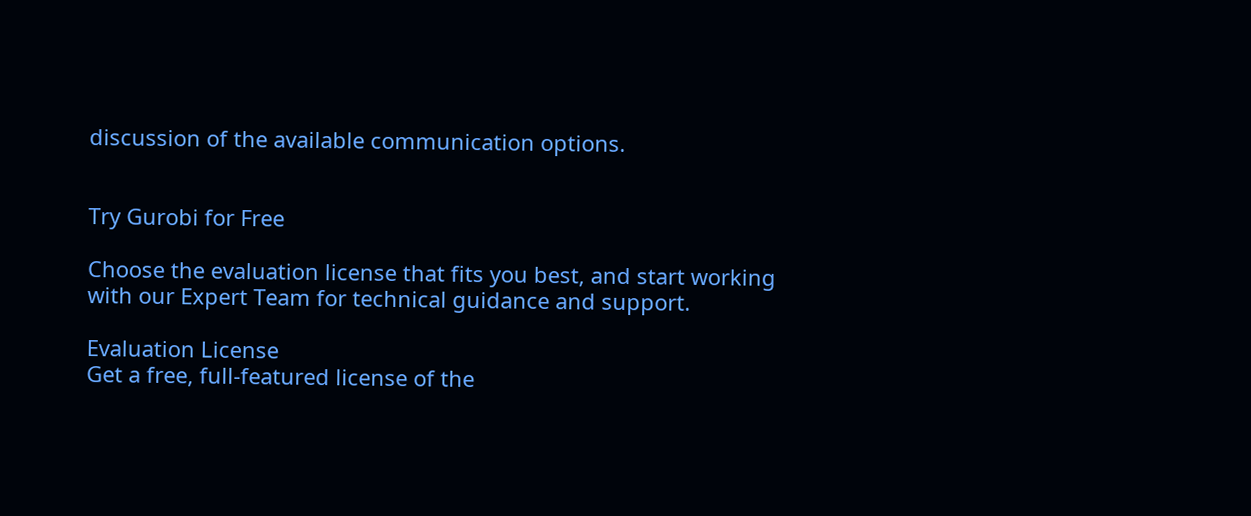discussion of the available communication options.


Try Gurobi for Free

Choose the evaluation license that fits you best, and start working with our Expert Team for technical guidance and support.

Evaluation License
Get a free, full-featured license of the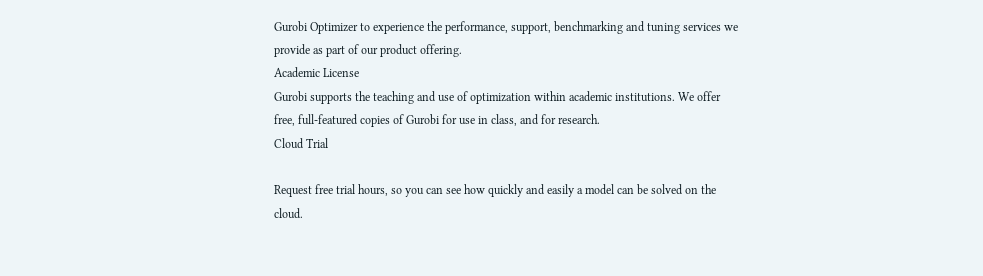Gurobi Optimizer to experience the performance, support, benchmarking and tuning services we provide as part of our product offering.
Academic License
Gurobi supports the teaching and use of optimization within academic institutions. We offer free, full-featured copies of Gurobi for use in class, and for research.
Cloud Trial

Request free trial hours, so you can see how quickly and easily a model can be solved on the cloud.